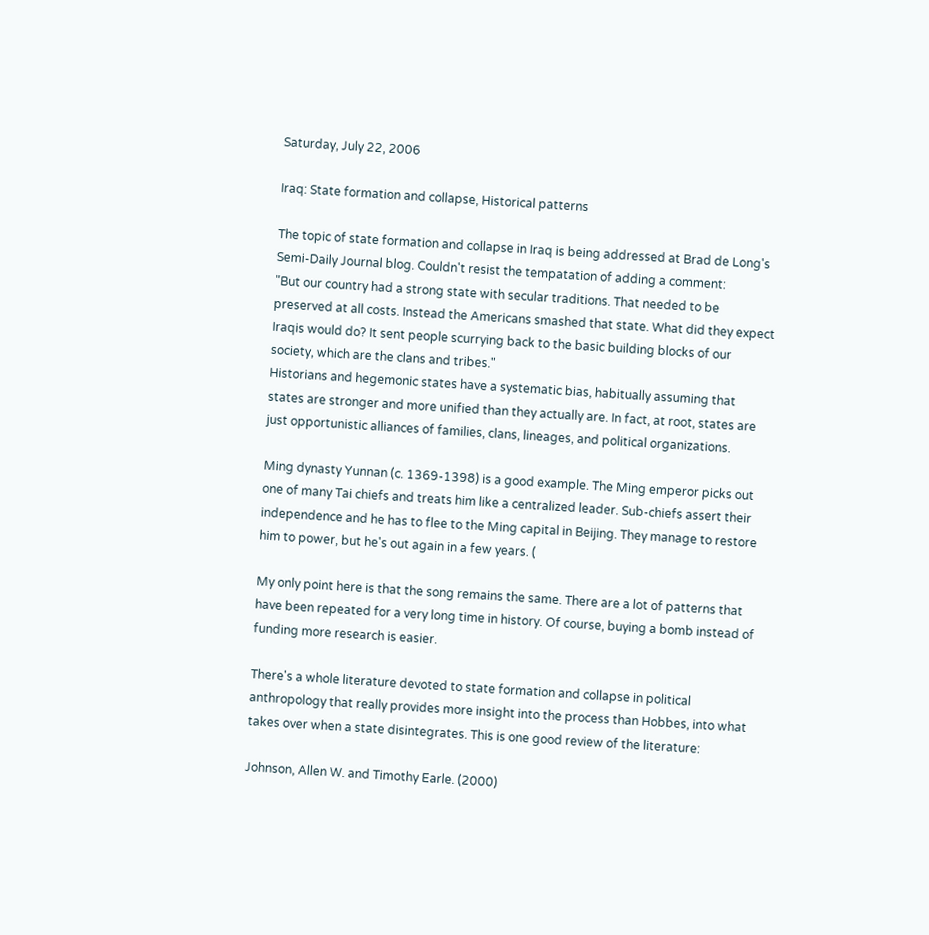Saturday, July 22, 2006

Iraq: State formation and collapse, Historical patterns

The topic of state formation and collapse in Iraq is being addressed at Brad de Long's Semi-Daily Journal blog. Couldn't resist the tempatation of adding a comment:
"But our country had a strong state with secular traditions. That needed to be preserved at all costs. Instead the Americans smashed that state. What did they expect Iraqis would do? It sent people scurrying back to the basic building blocks of our society, which are the clans and tribes."
Historians and hegemonic states have a systematic bias, habitually assuming that states are stronger and more unified than they actually are. In fact, at root, states are just opportunistic alliances of families, clans, lineages, and political organizations.

Ming dynasty Yunnan (c. 1369-1398) is a good example. The Ming emperor picks out one of many Tai chiefs and treats him like a centralized leader. Sub-chiefs assert their independence and he has to flee to the Ming capital in Beijing. They manage to restore him to power, but he's out again in a few years. (

My only point here is that the song remains the same. There are a lot of patterns that have been repeated for a very long time in history. Of course, buying a bomb instead of funding more research is easier.

There's a whole literature devoted to state formation and collapse in political anthropology that really provides more insight into the process than Hobbes, into what takes over when a state disintegrates. This is one good review of the literature:

Johnson, Allen W. and Timothy Earle. (2000)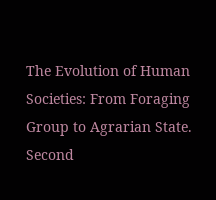The Evolution of Human Societies: From Foraging Group to Agrarian State. Second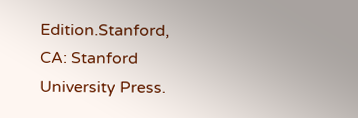Edition.Stanford, CA: Stanford University Press.